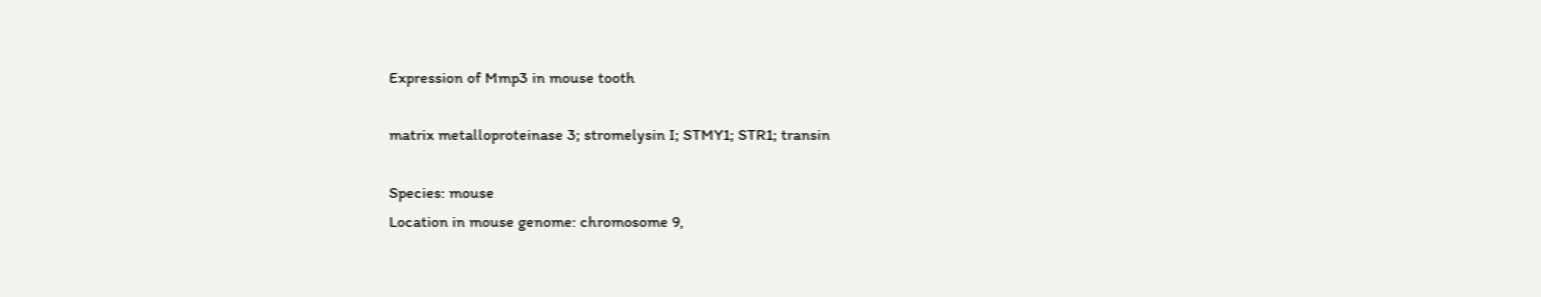Expression of Mmp3 in mouse tooth

matrix metalloproteinase 3; stromelysin I; STMY1; STR1; transin

Species: mouse
Location in mouse genome: chromosome 9,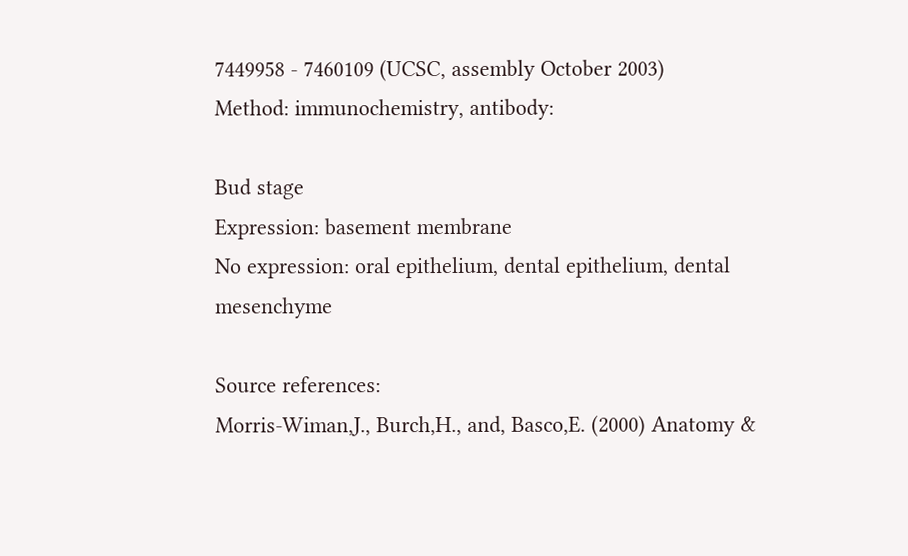7449958 - 7460109 (UCSC, assembly October 2003)
Method: immunochemistry, antibody:

Bud stage
Expression: basement membrane
No expression: oral epithelium, dental epithelium, dental mesenchyme

Source references:
Morris-Wiman,J., Burch,H., and, Basco,E. (2000) Anatomy &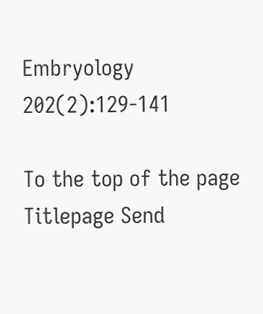Embryology 202(2):129-141

To the top of the page Titlepage Send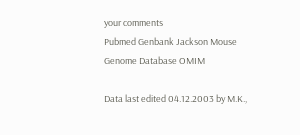your comments
Pubmed Genbank Jackson Mouse Genome Database OMIM

Data last edited 04.12.2003 by M.K.,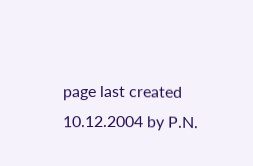page last created 10.12.2004 by P.N.